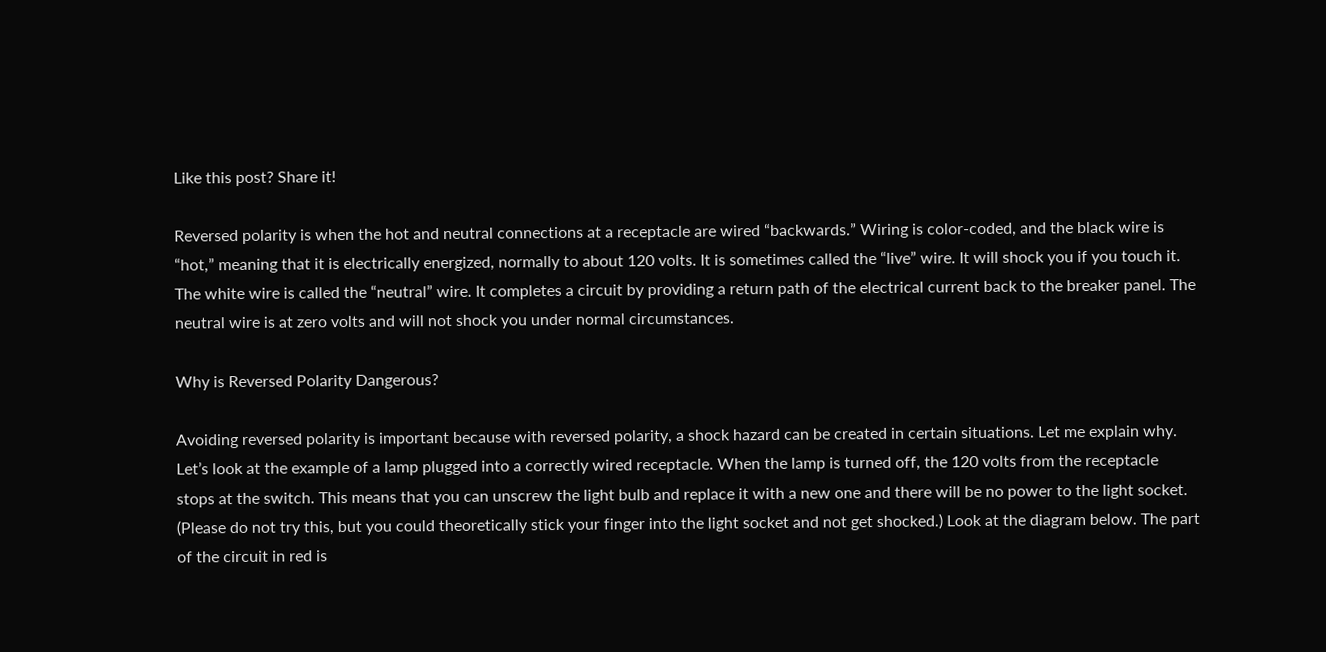Like this post? Share it!

Reversed polarity is when the hot and neutral connections at a receptacle are wired “backwards.” Wiring is color-coded, and the black wire is “hot,” meaning that it is electrically energized, normally to about 120 volts. It is sometimes called the “live” wire. It will shock you if you touch it. The white wire is called the “neutral” wire. It completes a circuit by providing a return path of the electrical current back to the breaker panel. The neutral wire is at zero volts and will not shock you under normal circumstances.

Why is Reversed Polarity Dangerous?

Avoiding reversed polarity is important because with reversed polarity, a shock hazard can be created in certain situations. Let me explain why. Let’s look at the example of a lamp plugged into a correctly wired receptacle. When the lamp is turned off, the 120 volts from the receptacle stops at the switch. This means that you can unscrew the light bulb and replace it with a new one and there will be no power to the light socket. (Please do not try this, but you could theoretically stick your finger into the light socket and not get shocked.) Look at the diagram below. The part of the circuit in red is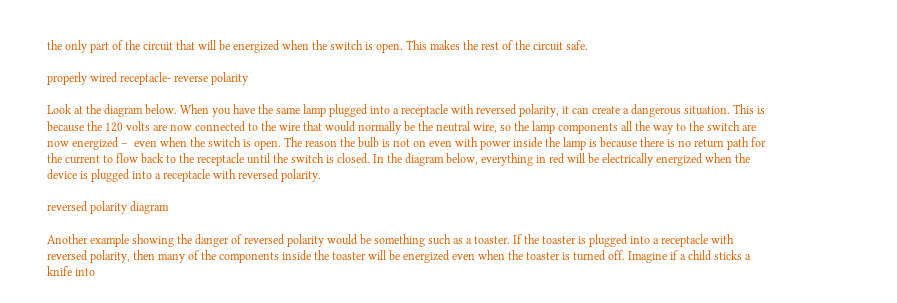the only part of the circuit that will be energized when the switch is open. This makes the rest of the circuit safe.

properly wired receptacle- reverse polarity

Look at the diagram below. When you have the same lamp plugged into a receptacle with reversed polarity, it can create a dangerous situation. This is because the 120 volts are now connected to the wire that would normally be the neutral wire, so the lamp components all the way to the switch are now energized –  even when the switch is open. The reason the bulb is not on even with power inside the lamp is because there is no return path for the current to flow back to the receptacle until the switch is closed. In the diagram below, everything in red will be electrically energized when the device is plugged into a receptacle with reversed polarity.

reversed polarity diagram

Another example showing the danger of reversed polarity would be something such as a toaster. If the toaster is plugged into a receptacle with reversed polarity, then many of the components inside the toaster will be energized even when the toaster is turned off. Imagine if a child sticks a knife into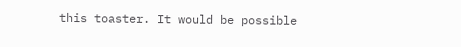this toaster. It would be possible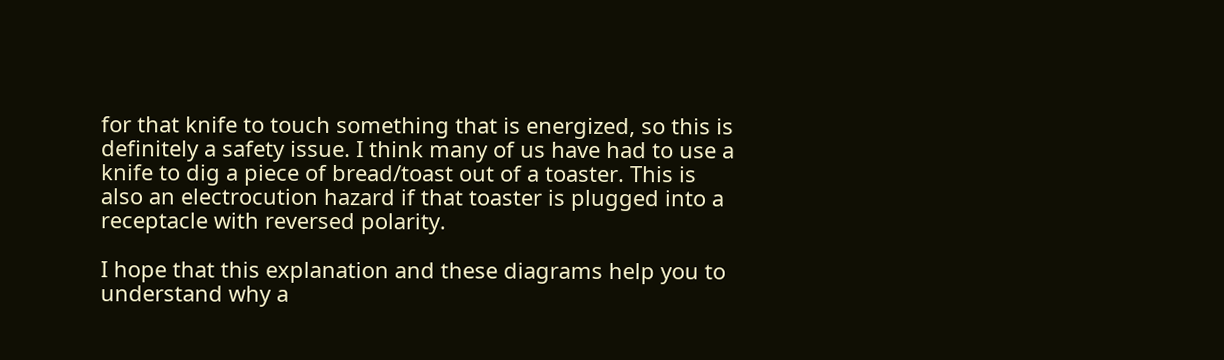for that knife to touch something that is energized, so this is definitely a safety issue. I think many of us have had to use a knife to dig a piece of bread/toast out of a toaster. This is also an electrocution hazard if that toaster is plugged into a receptacle with reversed polarity.

I hope that this explanation and these diagrams help you to understand why a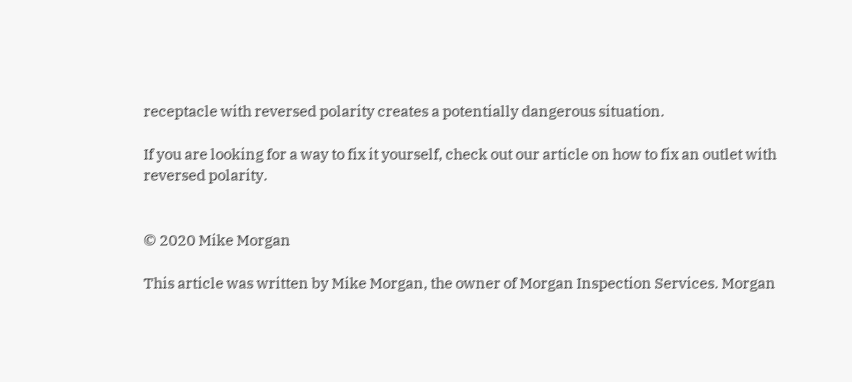receptacle with reversed polarity creates a potentially dangerous situation.

If you are looking for a way to fix it yourself, check out our article on how to fix an outlet with reversed polarity.


© 2020 Mike Morgan

This article was written by Mike Morgan, the owner of Morgan Inspection Services. Morgan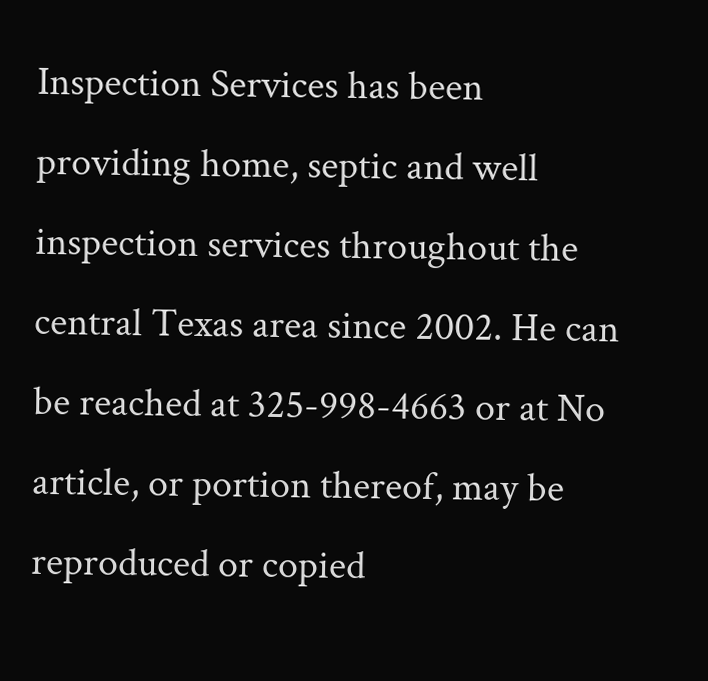Inspection Services has been providing home, septic and well inspection services throughout the central Texas area since 2002. He can be reached at 325-998-4663 or at No article, or portion thereof, may be reproduced or copied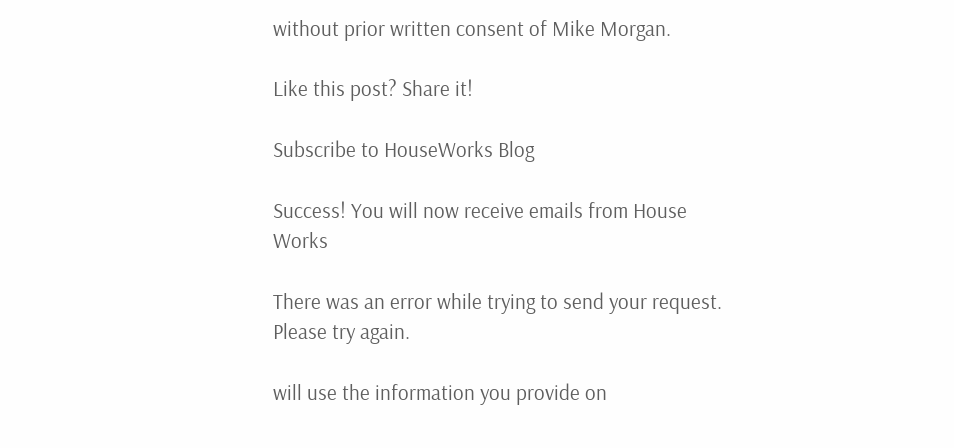without prior written consent of Mike Morgan.

Like this post? Share it!

Subscribe to HouseWorks Blog

Success! You will now receive emails from House Works

There was an error while trying to send your request. Please try again.

will use the information you provide on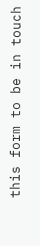this form to be in touch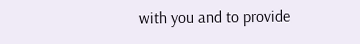with you and to provide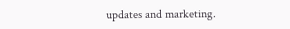updates and marketing.